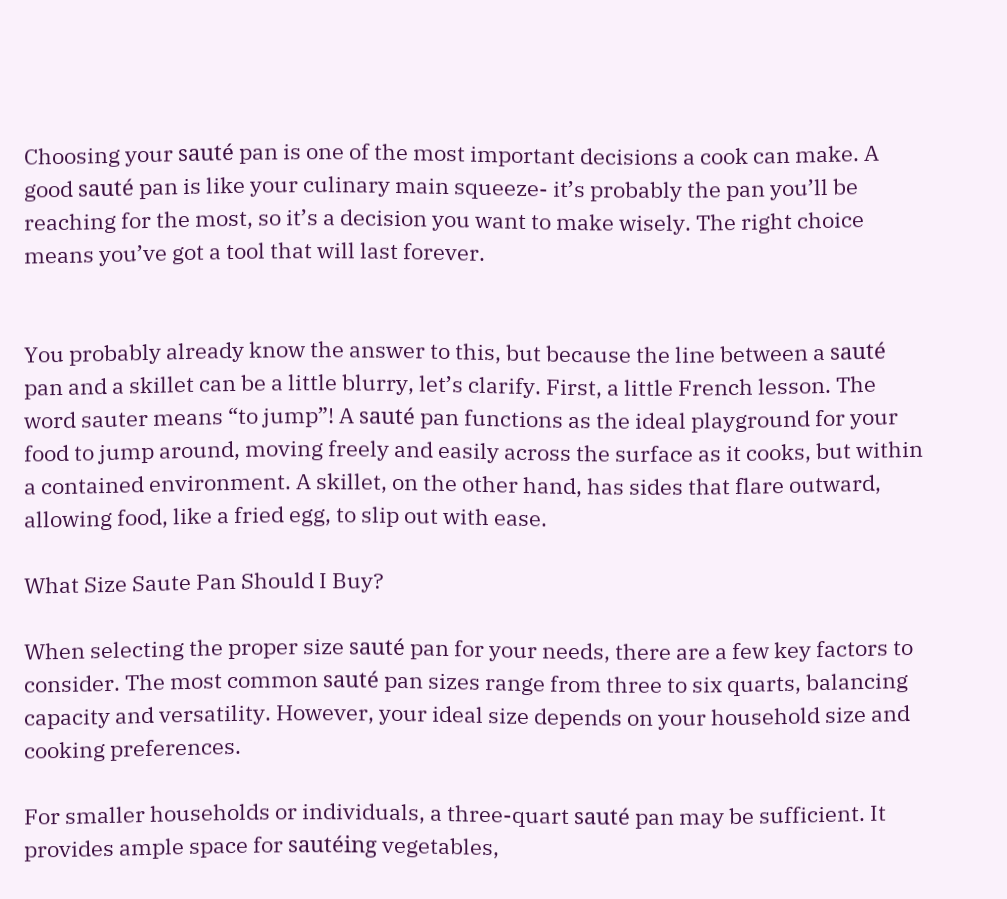Choosing your sauté pan is one of the most important decisions a cook can make. A good sauté pan is like your culinary main squeeze- it’s probably the pan you’ll be reaching for the most, so it’s a decision you want to make wisely. The right choice means you’ve got a tool that will last forever.


You probably already know the answer to this, but because the line between a sauté pan and a skillet can be a little blurry, let’s clarify. First, a little French lesson. The word sauter means “to jump”! A sauté pan functions as the ideal playground for your food to jump around, moving freely and easily across the surface as it cooks, but within a contained environment. A skillet, on the other hand, has sides that flare outward, allowing food, like a fried egg, to slip out with ease.

What Size Saute Pan Should I Buy?

When selecting the proper size sauté pan for your needs, there are a few key factors to consider. The most common sauté pan sizes range from three to six quarts, balancing capacity and versatility. However, your ideal size depends on your household size and cooking preferences.

For smaller households or individuals, a three-quart sauté pan may be sufficient. It provides ample space for sautéing vegetables,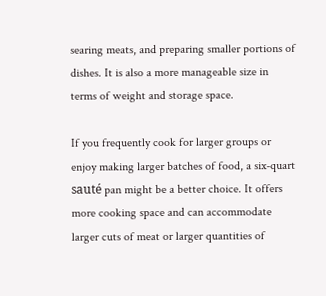searing meats, and preparing smaller portions of dishes. It is also a more manageable size in terms of weight and storage space.

If you frequently cook for larger groups or enjoy making larger batches of food, a six-quart sauté pan might be a better choice. It offers more cooking space and can accommodate larger cuts of meat or larger quantities of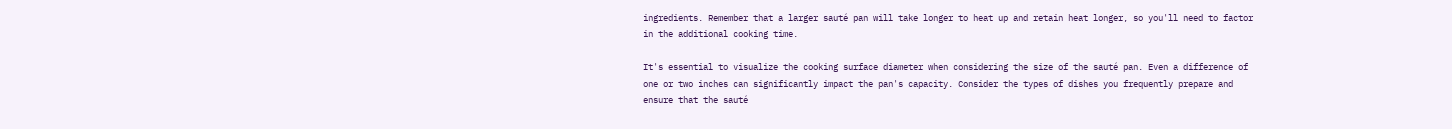ingredients. Remember that a larger sauté pan will take longer to heat up and retain heat longer, so you'll need to factor in the additional cooking time.

It's essential to visualize the cooking surface diameter when considering the size of the sauté pan. Even a difference of one or two inches can significantly impact the pan's capacity. Consider the types of dishes you frequently prepare and ensure that the sauté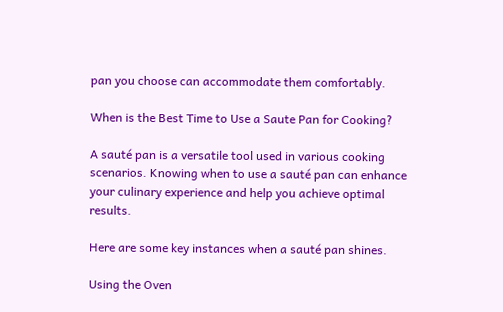pan you choose can accommodate them comfortably.

When is the Best Time to Use a Saute Pan for Cooking?

A sauté pan is a versatile tool used in various cooking scenarios. Knowing when to use a sauté pan can enhance your culinary experience and help you achieve optimal results.

Here are some key instances when a sauté pan shines.

Using the Oven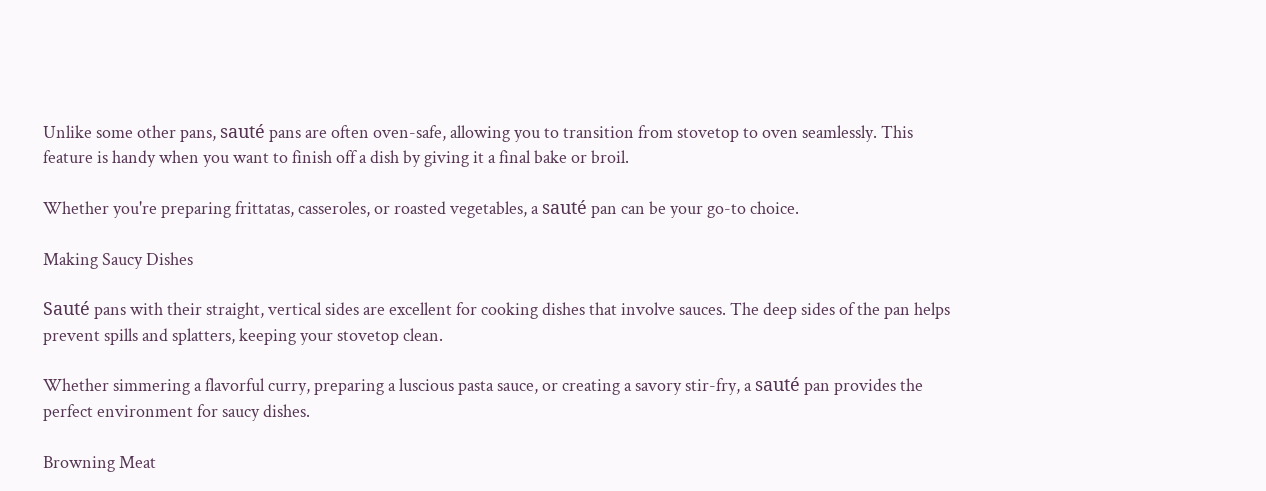Unlike some other pans, sauté pans are often oven-safe, allowing you to transition from stovetop to oven seamlessly. This feature is handy when you want to finish off a dish by giving it a final bake or broil.

Whether you're preparing frittatas, casseroles, or roasted vegetables, a sauté pan can be your go-to choice.

Making Saucy Dishes

Sauté pans with their straight, vertical sides are excellent for cooking dishes that involve sauces. The deep sides of the pan helps prevent spills and splatters, keeping your stovetop clean.

Whether simmering a flavorful curry, preparing a luscious pasta sauce, or creating a savory stir-fry, a sauté pan provides the perfect environment for saucy dishes.

Browning Meat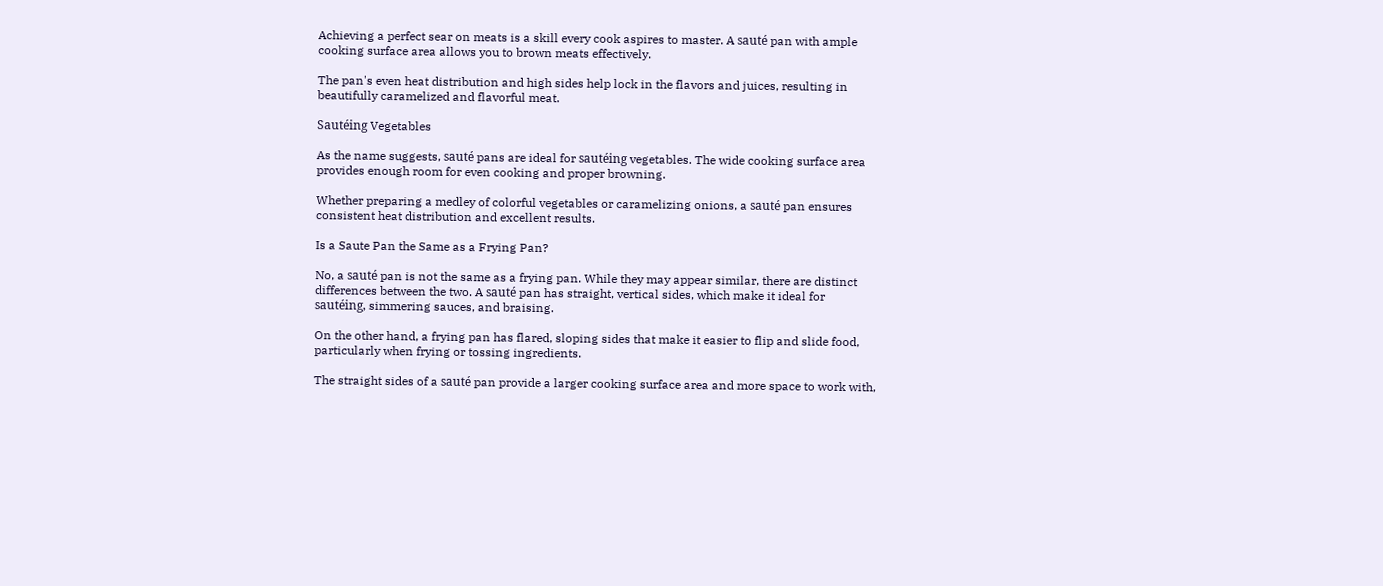Achieving a perfect sear on meats is a skill every cook aspires to master. A sauté pan with ample cooking surface area allows you to brown meats effectively.

The pan's even heat distribution and high sides help lock in the flavors and juices, resulting in beautifully caramelized and flavorful meat.

Sautéing Vegetables

As the name suggests, sauté pans are ideal for sautéing vegetables. The wide cooking surface area provides enough room for even cooking and proper browning.

Whether preparing a medley of colorful vegetables or caramelizing onions, a sauté pan ensures consistent heat distribution and excellent results.

Is a Saute Pan the Same as a Frying Pan?

No, a sauté pan is not the same as a frying pan. While they may appear similar, there are distinct differences between the two. A sauté pan has straight, vertical sides, which make it ideal for sautéing, simmering sauces, and braising.

On the other hand, a frying pan has flared, sloping sides that make it easier to flip and slide food, particularly when frying or tossing ingredients.

The straight sides of a sauté pan provide a larger cooking surface area and more space to work with,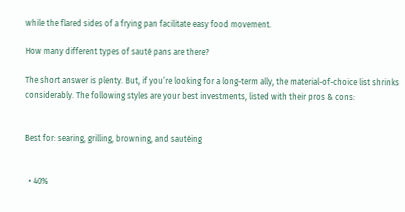while the flared sides of a frying pan facilitate easy food movement.

How many different types of sauté pans are there?

The short answer is plenty. But, if you’re looking for a long-term ally, the material-of-choice list shrinks considerably. The following styles are your best investments, listed with their pros & cons:


Best for: searing, grilling, browning, and sautéing


  • 40%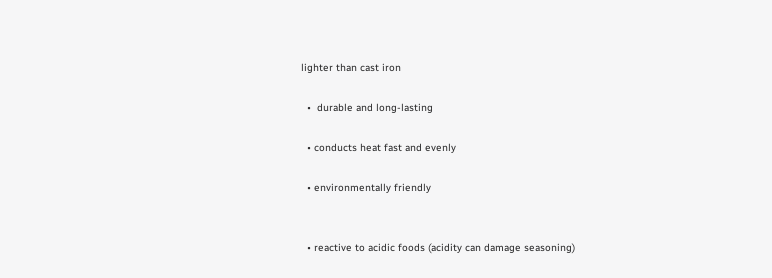lighter than cast iron

  •  durable and long-lasting

  • conducts heat fast and evenly

  • environmentally friendly


  • reactive to acidic foods (acidity can damage seasoning)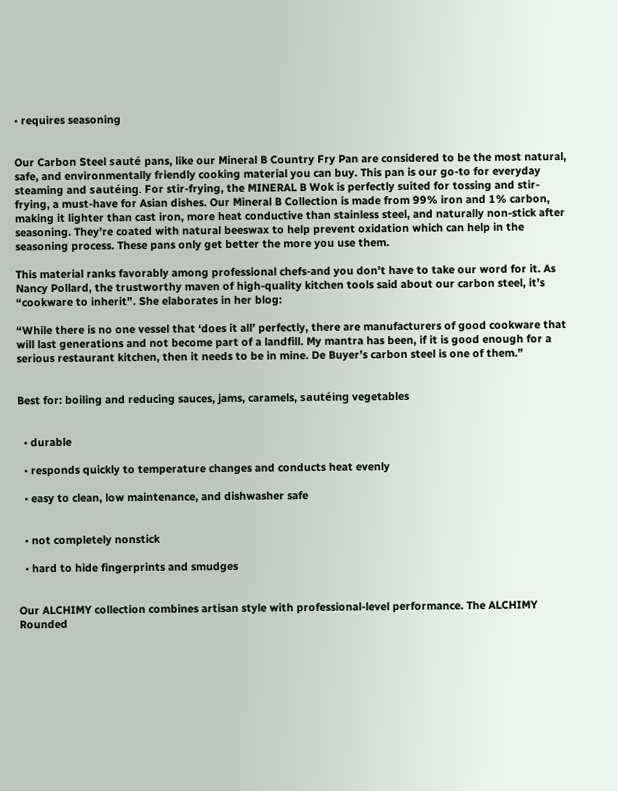• requires seasoning


Our Carbon Steel sauté pans, like our Mineral B Country Fry Pan are considered to be the most natural, safe, and environmentally friendly cooking material you can buy. This pan is our go-to for everyday steaming and sautéing. For stir-frying, the MINERAL B Wok is perfectly suited for tossing and stir-frying, a must-have for Asian dishes. Our Mineral B Collection is made from 99% iron and 1% carbon, making it lighter than cast iron, more heat conductive than stainless steel, and naturally non-stick after seasoning. They’re coated with natural beeswax to help prevent oxidation which can help in the seasoning process. These pans only get better the more you use them.

This material ranks favorably among professional chefs-and you don’t have to take our word for it. As Nancy Pollard, the trustworthy maven of high-quality kitchen tools said about our carbon steel, it’s “cookware to inherit”. She elaborates in her blog:

“While there is no one vessel that ‘does it all’ perfectly, there are manufacturers of good cookware that will last generations and not become part of a landfill. My mantra has been, if it is good enough for a serious restaurant kitchen, then it needs to be in mine. De Buyer’s carbon steel is one of them.”


Best for: boiling and reducing sauces, jams, caramels, sautéing vegetables


  • durable

  • responds quickly to temperature changes and conducts heat evenly

  • easy to clean, low maintenance, and dishwasher safe


  • not completely nonstick

  • hard to hide fingerprints and smudges


Our ALCHIMY collection combines artisan style with professional-level performance. The ALCHIMY Rounded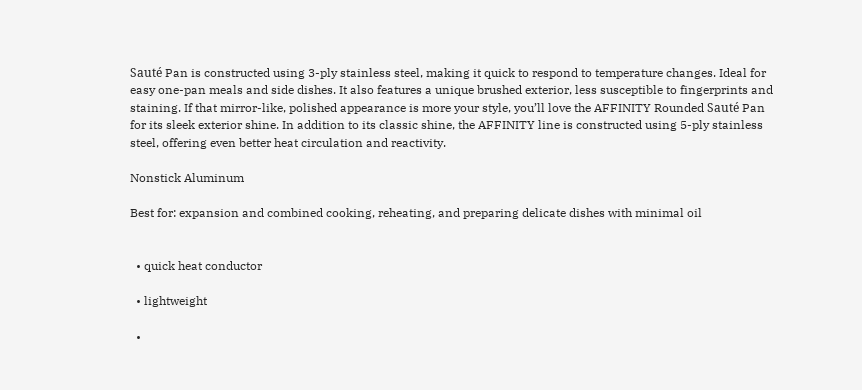Sauté Pan is constructed using 3-ply stainless steel, making it quick to respond to temperature changes. Ideal for easy one-pan meals and side dishes. It also features a unique brushed exterior, less susceptible to fingerprints and staining. If that mirror-like, polished appearance is more your style, you’ll love the AFFINITY Rounded Sauté Pan for its sleek exterior shine. In addition to its classic shine, the AFFINITY line is constructed using 5-ply stainless steel, offering even better heat circulation and reactivity.

Nonstick Aluminum

Best for: expansion and combined cooking, reheating, and preparing delicate dishes with minimal oil


  • quick heat conductor

  • lightweight

  •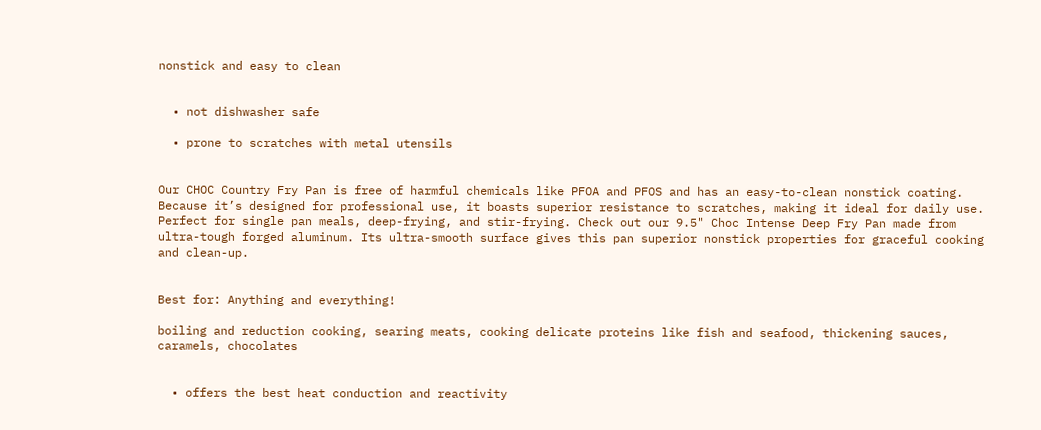nonstick and easy to clean


  • not dishwasher safe

  • prone to scratches with metal utensils


Our CHOC Country Fry Pan is free of harmful chemicals like PFOA and PFOS and has an easy-to-clean nonstick coating. Because it’s designed for professional use, it boasts superior resistance to scratches, making it ideal for daily use. Perfect for single pan meals, deep-frying, and stir-frying. Check out our 9.5" Choc Intense Deep Fry Pan made from ultra-tough forged aluminum. Its ultra-smooth surface gives this pan superior nonstick properties for graceful cooking and clean-up.


Best for: Anything and everything!

boiling and reduction cooking, searing meats, cooking delicate proteins like fish and seafood, thickening sauces, caramels, chocolates


  • offers the best heat conduction and reactivity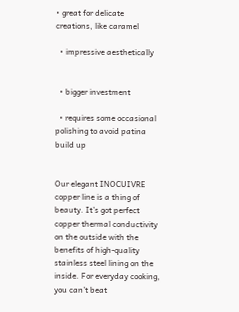• great for delicate creations, like caramel

  • impressive aesthetically


  • bigger investment

  • requires some occasional polishing to avoid patina build up


Our elegant INOCUIVRE copper line is a thing of beauty. It’s got perfect copper thermal conductivity on the outside with the benefits of high-quality stainless steel lining on the inside. For everyday cooking, you can’t beat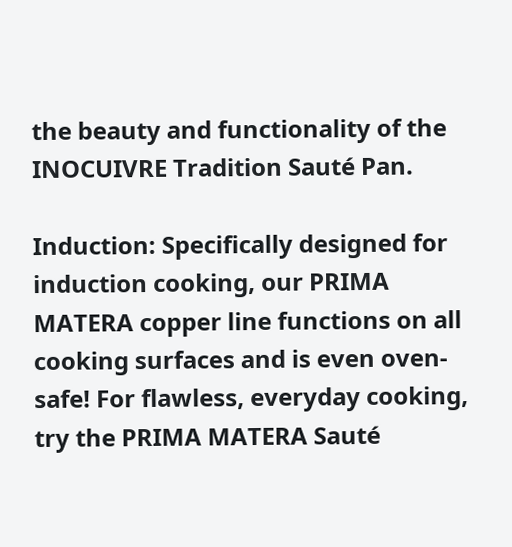the beauty and functionality of the INOCUIVRE Tradition Sauté Pan.

Induction: Specifically designed for induction cooking, our PRIMA MATERA copper line functions on all cooking surfaces and is even oven-safe! For flawless, everyday cooking, try the PRIMA MATERA Sauté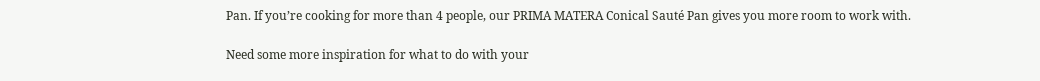Pan. If you’re cooking for more than 4 people, our PRIMA MATERA Conical Sauté Pan gives you more room to work with.

Need some more inspiration for what to do with your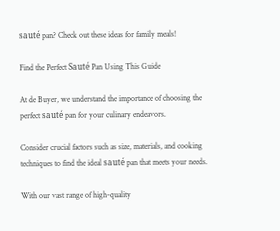sauté pan? Check out these ideas for family meals!

Find the Perfect Sauté Pan Using This Guide

At de Buyer, we understand the importance of choosing the perfect sauté pan for your culinary endeavors.

Consider crucial factors such as size, materials, and cooking techniques to find the ideal sauté pan that meets your needs.

With our vast range of high-quality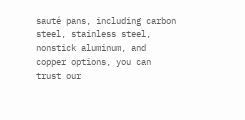sauté pans, including carbon steel, stainless steel, nonstick aluminum, and copper options, you can trust our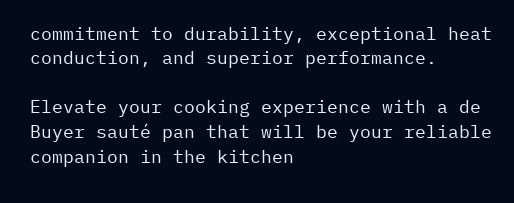commitment to durability, exceptional heat conduction, and superior performance.

Elevate your cooking experience with a de Buyer sauté pan that will be your reliable companion in the kitchen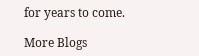for years to come.

More Blogs